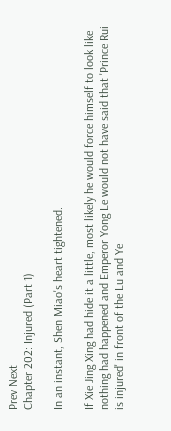Prev Next
Chapter 202: Injured (Part 1)

In an instant, Shen Miao's heart tightened.

If Xie Jing Xing had hide it a little, most likely he would force himself to look like nothing had happened and Emperor Yong Le would not have said that 'Prince Rui is injured' in front of the Lu and Ye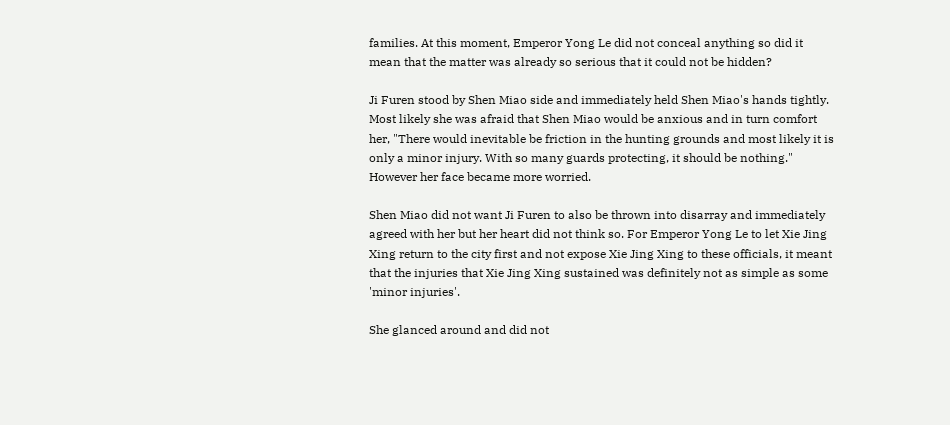families. At this moment, Emperor Yong Le did not conceal anything so did it mean that the matter was already so serious that it could not be hidden?

Ji Furen stood by Shen Miao side and immediately held Shen Miao's hands tightly. Most likely she was afraid that Shen Miao would be anxious and in turn comfort her, "There would inevitable be friction in the hunting grounds and most likely it is only a minor injury. With so many guards protecting, it should be nothing." However her face became more worried.

Shen Miao did not want Ji Furen to also be thrown into disarray and immediately agreed with her but her heart did not think so. For Emperor Yong Le to let Xie Jing Xing return to the city first and not expose Xie Jing Xing to these officials, it meant that the injuries that Xie Jing Xing sustained was definitely not as simple as some 'minor injuries'.

She glanced around and did not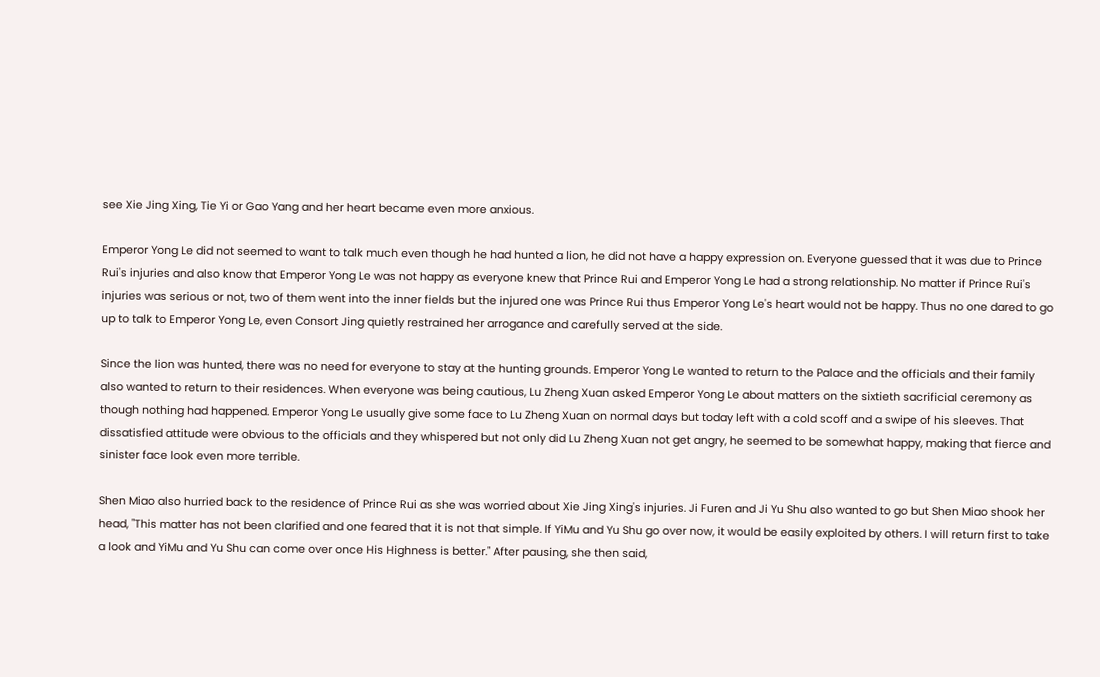see Xie Jing Xing, Tie Yi or Gao Yang and her heart became even more anxious.

Emperor Yong Le did not seemed to want to talk much even though he had hunted a lion, he did not have a happy expression on. Everyone guessed that it was due to Prince Rui's injuries and also know that Emperor Yong Le was not happy as everyone knew that Prince Rui and Emperor Yong Le had a strong relationship. No matter if Prince Rui's injuries was serious or not, two of them went into the inner fields but the injured one was Prince Rui thus Emperor Yong Le's heart would not be happy. Thus no one dared to go up to talk to Emperor Yong Le, even Consort Jing quietly restrained her arrogance and carefully served at the side.

Since the lion was hunted, there was no need for everyone to stay at the hunting grounds. Emperor Yong Le wanted to return to the Palace and the officials and their family also wanted to return to their residences. When everyone was being cautious, Lu Zheng Xuan asked Emperor Yong Le about matters on the sixtieth sacrificial ceremony as though nothing had happened. Emperor Yong Le usually give some face to Lu Zheng Xuan on normal days but today left with a cold scoff and a swipe of his sleeves. That dissatisfied attitude were obvious to the officials and they whispered but not only did Lu Zheng Xuan not get angry, he seemed to be somewhat happy, making that fierce and sinister face look even more terrible.

Shen Miao also hurried back to the residence of Prince Rui as she was worried about Xie Jing Xing's injuries. Ji Furen and Ji Yu Shu also wanted to go but Shen Miao shook her head, "This matter has not been clarified and one feared that it is not that simple. If YiMu and Yu Shu go over now, it would be easily exploited by others. I will return first to take a look and YiMu and Yu Shu can come over once His Highness is better." After pausing, she then said,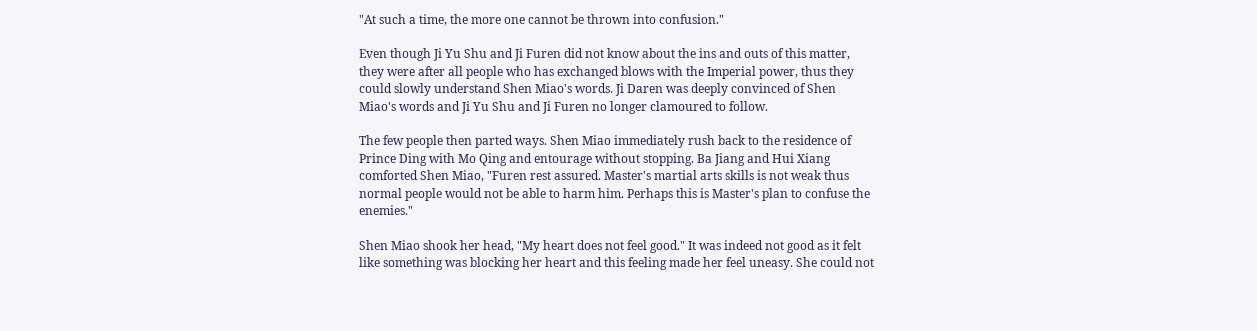"At such a time, the more one cannot be thrown into confusion."

Even though Ji Yu Shu and Ji Furen did not know about the ins and outs of this matter, they were after all people who has exchanged blows with the Imperial power, thus they could slowly understand Shen Miao's words. Ji Daren was deeply convinced of Shen Miao's words and Ji Yu Shu and Ji Furen no longer clamoured to follow.

The few people then parted ways. Shen Miao immediately rush back to the residence of Prince Ding with Mo Qing and entourage without stopping. Ba Jiang and Hui Xiang comforted Shen Miao, "Furen rest assured. Master's martial arts skills is not weak thus normal people would not be able to harm him. Perhaps this is Master's plan to confuse the enemies."

Shen Miao shook her head, "My heart does not feel good." It was indeed not good as it felt like something was blocking her heart and this feeling made her feel uneasy. She could not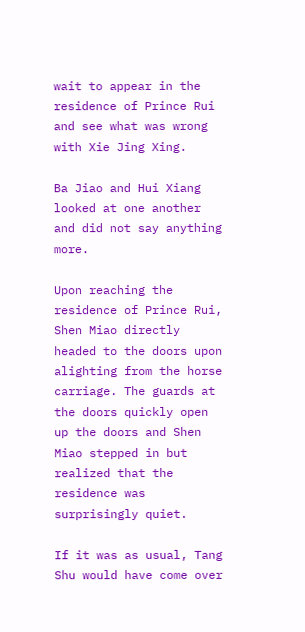wait to appear in the residence of Prince Rui and see what was wrong with Xie Jing Xing.

Ba Jiao and Hui Xiang looked at one another and did not say anything more.

Upon reaching the residence of Prince Rui, Shen Miao directly headed to the doors upon alighting from the horse carriage. The guards at the doors quickly open up the doors and Shen Miao stepped in but realized that the residence was surprisingly quiet.

If it was as usual, Tang Shu would have come over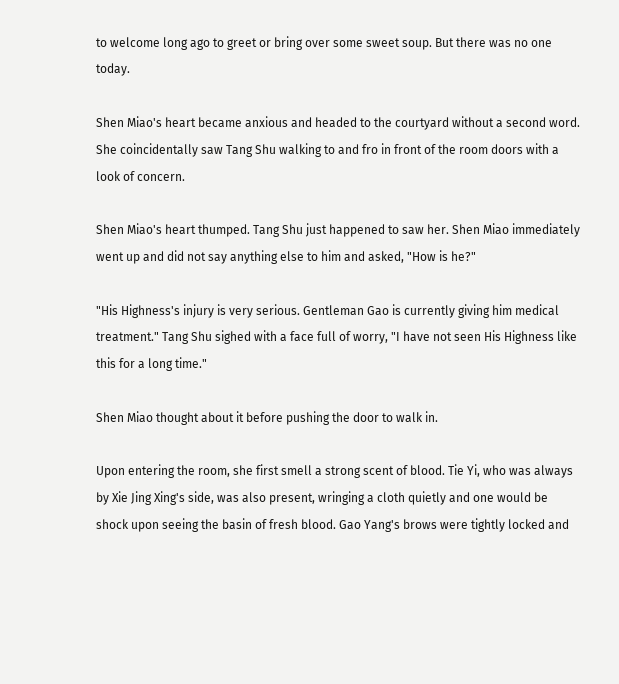to welcome long ago to greet or bring over some sweet soup. But there was no one today.

Shen Miao's heart became anxious and headed to the courtyard without a second word. She coincidentally saw Tang Shu walking to and fro in front of the room doors with a look of concern.

Shen Miao's heart thumped. Tang Shu just happened to saw her. Shen Miao immediately went up and did not say anything else to him and asked, "How is he?"

"His Highness's injury is very serious. Gentleman Gao is currently giving him medical treatment." Tang Shu sighed with a face full of worry, "I have not seen His Highness like this for a long time."

Shen Miao thought about it before pushing the door to walk in.

Upon entering the room, she first smell a strong scent of blood. Tie Yi, who was always by Xie Jing Xing's side, was also present, wringing a cloth quietly and one would be shock upon seeing the basin of fresh blood. Gao Yang's brows were tightly locked and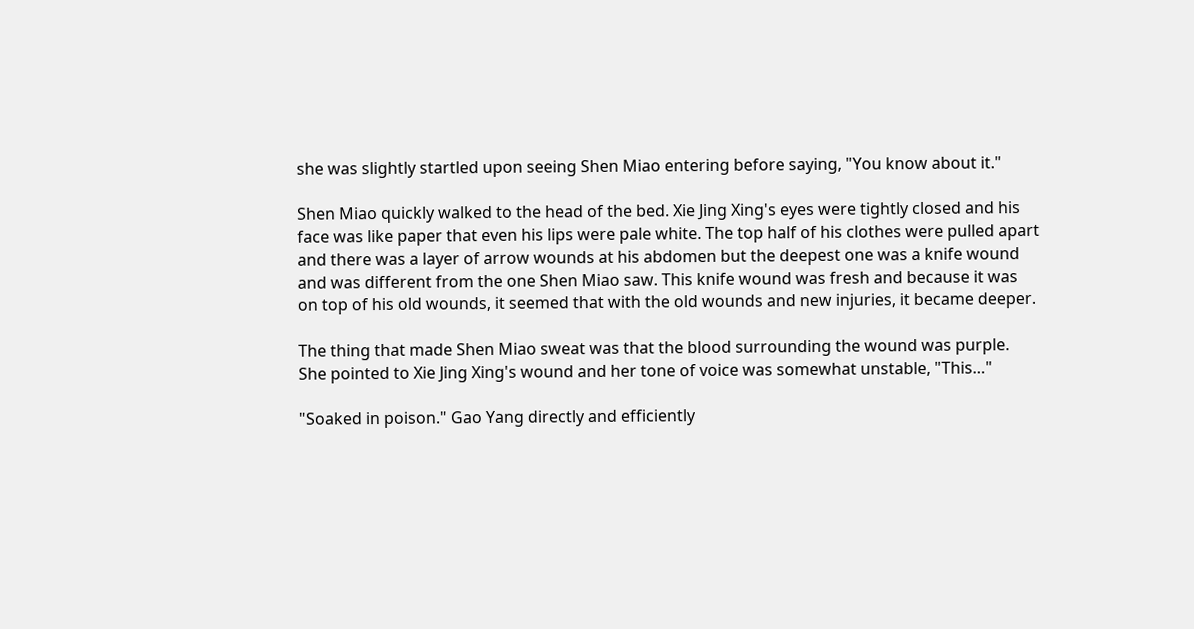she was slightly startled upon seeing Shen Miao entering before saying, "You know about it."

Shen Miao quickly walked to the head of the bed. Xie Jing Xing's eyes were tightly closed and his face was like paper that even his lips were pale white. The top half of his clothes were pulled apart and there was a layer of arrow wounds at his abdomen but the deepest one was a knife wound and was different from the one Shen Miao saw. This knife wound was fresh and because it was on top of his old wounds, it seemed that with the old wounds and new injuries, it became deeper.

The thing that made Shen Miao sweat was that the blood surrounding the wound was purple. She pointed to Xie Jing Xing's wound and her tone of voice was somewhat unstable, "This…"

"Soaked in poison." Gao Yang directly and efficiently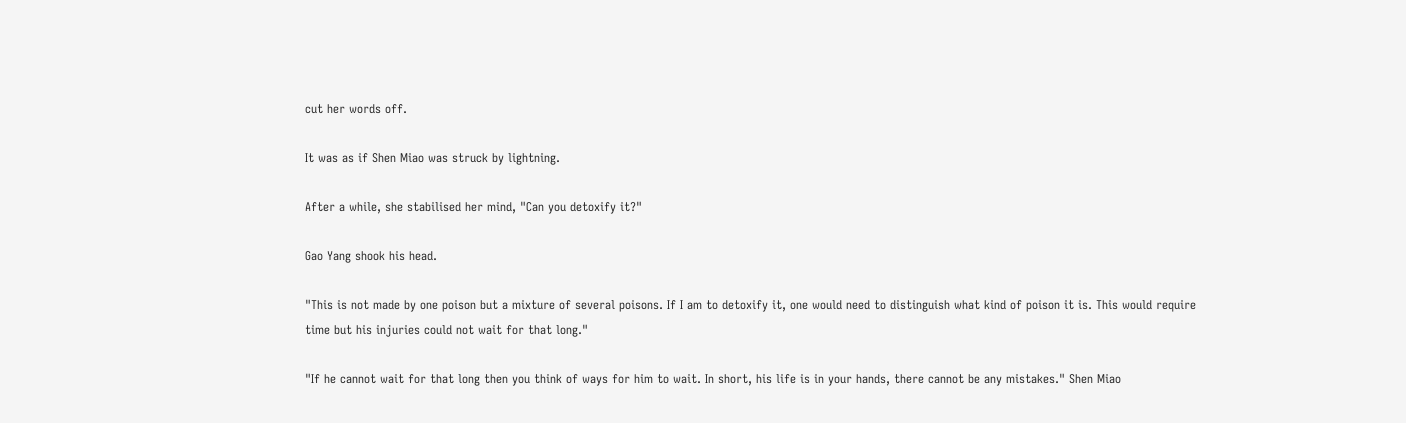cut her words off.

It was as if Shen Miao was struck by lightning.

After a while, she stabilised her mind, "Can you detoxify it?"

Gao Yang shook his head.

"This is not made by one poison but a mixture of several poisons. If I am to detoxify it, one would need to distinguish what kind of poison it is. This would require time but his injuries could not wait for that long."

"If he cannot wait for that long then you think of ways for him to wait. In short, his life is in your hands, there cannot be any mistakes." Shen Miao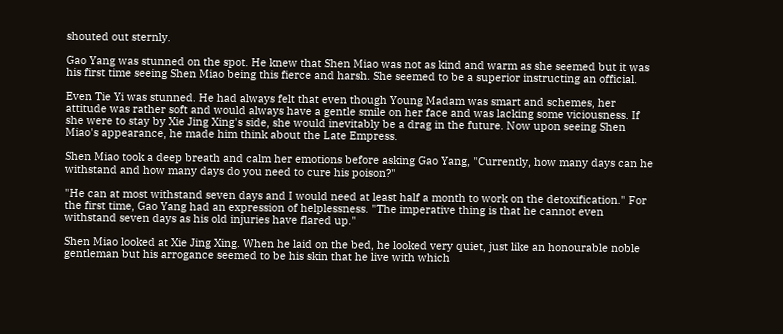shouted out sternly.

Gao Yang was stunned on the spot. He knew that Shen Miao was not as kind and warm as she seemed but it was his first time seeing Shen Miao being this fierce and harsh. She seemed to be a superior instructing an official.

Even Tie Yi was stunned. He had always felt that even though Young Madam was smart and schemes, her attitude was rather soft and would always have a gentle smile on her face and was lacking some viciousness. If she were to stay by Xie Jing Xing's side, she would inevitably be a drag in the future. Now upon seeing Shen Miao's appearance, he made him think about the Late Empress.

Shen Miao took a deep breath and calm her emotions before asking Gao Yang, "Currently, how many days can he withstand and how many days do you need to cure his poison?"

"He can at most withstand seven days and I would need at least half a month to work on the detoxification." For the first time, Gao Yang had an expression of helplessness. "The imperative thing is that he cannot even withstand seven days as his old injuries have flared up."

Shen Miao looked at Xie Jing Xing. When he laid on the bed, he looked very quiet, just like an honourable noble gentleman but his arrogance seemed to be his skin that he live with which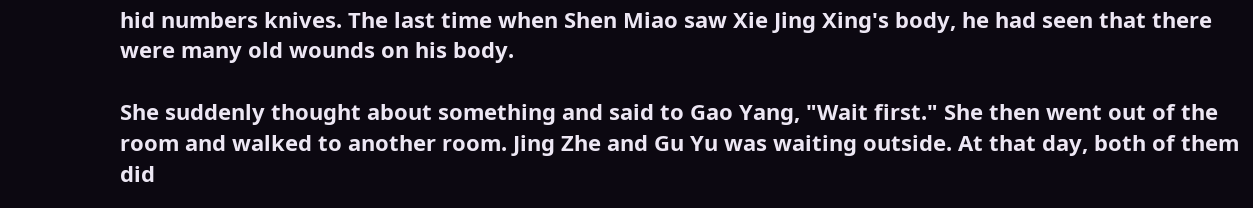hid numbers knives. The last time when Shen Miao saw Xie Jing Xing's body, he had seen that there were many old wounds on his body.

She suddenly thought about something and said to Gao Yang, "Wait first." She then went out of the room and walked to another room. Jing Zhe and Gu Yu was waiting outside. At that day, both of them did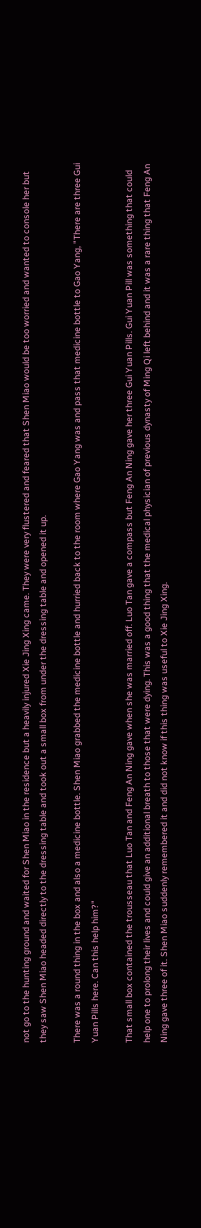not go to the hunting ground and waited for Shen Miao in the residence but a heavily injured Xie Jing Xing came. They were very flustered and feared that Shen Miao would be too worried and wanted to console her but they saw Shen Miao headed directly to the dressing table and took out a small box from under the dressing table and opened it up.

There was a round thing in the box and also a medicine bottle. Shen Miao grabbed the medicine bottle and hurried back to the room where Gao Yang was and pass that medicine bottle to Gao Yang, "There are three Gui Yuan Pills here. Can this help him?"

That small box contained the trousseau that Luo Tan and Feng An Ning gave when she was married off. Luo Tan gave a compass but Feng An Ning gave her three Gui Yuan Pills. Gui Yuan Pill was something that could help one to prolong their lives and could give an additional breath to those that were dying. This was a good thing that the medical physician of previous dynasty of Ming Qi left behind and it was a rare thing that Feng An Ning gave three of it. Shen Miao suddenly remembered it and did not know if this thing was useful to Xie Jing Xing.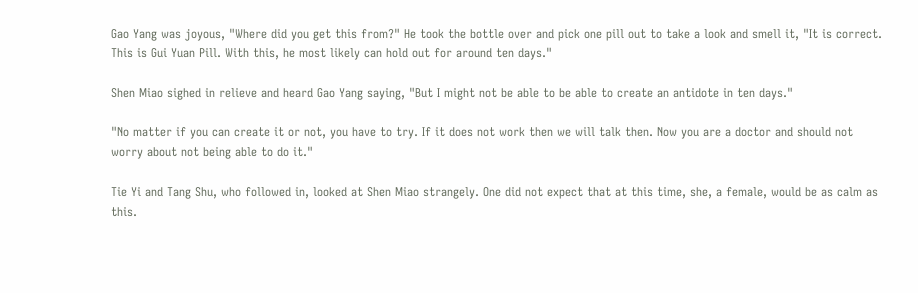Gao Yang was joyous, "Where did you get this from?" He took the bottle over and pick one pill out to take a look and smell it, "It is correct. This is Gui Yuan Pill. With this, he most likely can hold out for around ten days."

Shen Miao sighed in relieve and heard Gao Yang saying, "But I might not be able to be able to create an antidote in ten days."

"No matter if you can create it or not, you have to try. If it does not work then we will talk then. Now you are a doctor and should not worry about not being able to do it."

Tie Yi and Tang Shu, who followed in, looked at Shen Miao strangely. One did not expect that at this time, she, a female, would be as calm as this.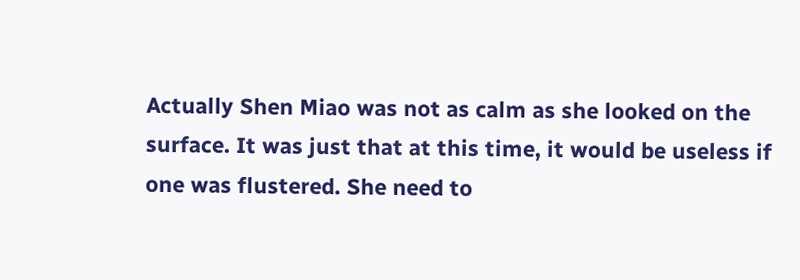Actually Shen Miao was not as calm as she looked on the surface. It was just that at this time, it would be useless if one was flustered. She need to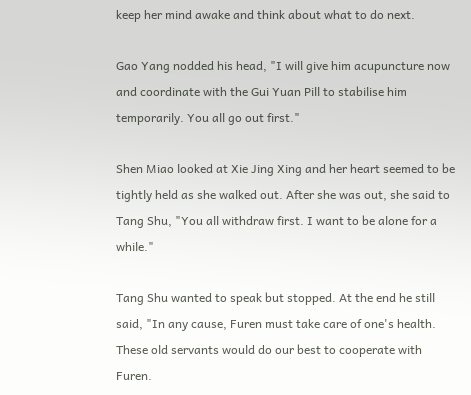keep her mind awake and think about what to do next.

Gao Yang nodded his head, "I will give him acupuncture now and coordinate with the Gui Yuan Pill to stabilise him temporarily. You all go out first."

Shen Miao looked at Xie Jing Xing and her heart seemed to be tightly held as she walked out. After she was out, she said to Tang Shu, "You all withdraw first. I want to be alone for a while."

Tang Shu wanted to speak but stopped. At the end he still said, "In any cause, Furen must take care of one's health. These old servants would do our best to cooperate with Furen.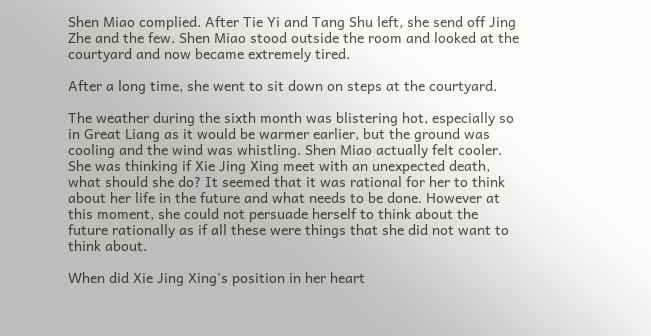Shen Miao complied. After Tie Yi and Tang Shu left, she send off Jing Zhe and the few. Shen Miao stood outside the room and looked at the courtyard and now became extremely tired.

After a long time, she went to sit down on steps at the courtyard.

The weather during the sixth month was blistering hot, especially so in Great Liang as it would be warmer earlier, but the ground was cooling and the wind was whistling. Shen Miao actually felt cooler. She was thinking if Xie Jing Xing meet with an unexpected death, what should she do? It seemed that it was rational for her to think about her life in the future and what needs to be done. However at this moment, she could not persuade herself to think about the future rationally as if all these were things that she did not want to think about.

When did Xie Jing Xing's position in her heart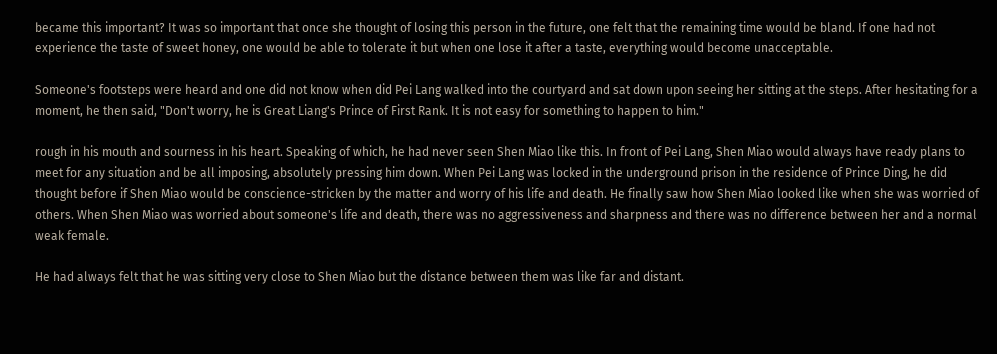became this important? It was so important that once she thought of losing this person in the future, one felt that the remaining time would be bland. If one had not experience the taste of sweet honey, one would be able to tolerate it but when one lose it after a taste, everything would become unacceptable.

Someone's footsteps were heard and one did not know when did Pei Lang walked into the courtyard and sat down upon seeing her sitting at the steps. After hesitating for a moment, he then said, "Don't worry, he is Great Liang's Prince of First Rank. It is not easy for something to happen to him."

rough in his mouth and sourness in his heart. Speaking of which, he had never seen Shen Miao like this. In front of Pei Lang, Shen Miao would always have ready plans to meet for any situation and be all imposing, absolutely pressing him down. When Pei Lang was locked in the underground prison in the residence of Prince Ding, he did thought before if Shen Miao would be conscience-stricken by the matter and worry of his life and death. He finally saw how Shen Miao looked like when she was worried of others. When Shen Miao was worried about someone's life and death, there was no aggressiveness and sharpness and there was no difference between her and a normal weak female.

He had always felt that he was sitting very close to Shen Miao but the distance between them was like far and distant.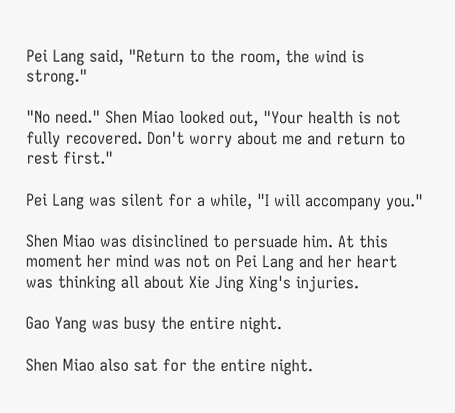Pei Lang said, "Return to the room, the wind is strong."

"No need." Shen Miao looked out, "Your health is not fully recovered. Don't worry about me and return to rest first."

Pei Lang was silent for a while, "I will accompany you."

Shen Miao was disinclined to persuade him. At this moment her mind was not on Pei Lang and her heart was thinking all about Xie Jing Xing's injuries.

Gao Yang was busy the entire night.

Shen Miao also sat for the entire night.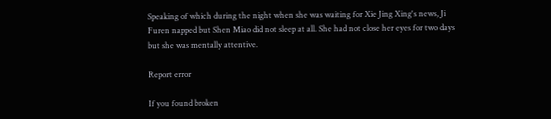Speaking of which during the night when she was waiting for Xie Jing Xing's news, Ji Furen napped but Shen Miao did not sleep at all. She had not close her eyes for two days but she was mentally attentive.

Report error

If you found broken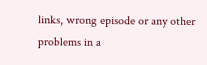links, wrong episode or any other problems in a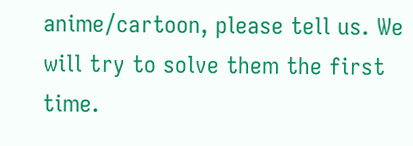anime/cartoon, please tell us. We will try to solve them the first time.